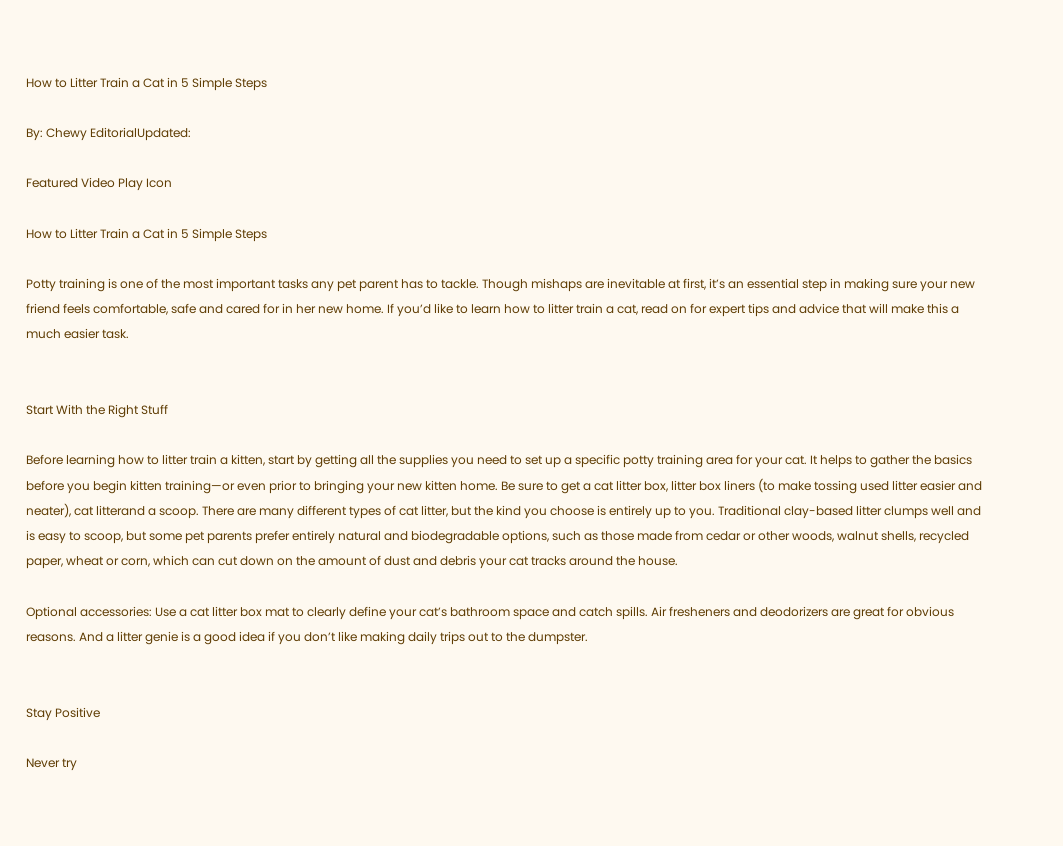How to Litter Train a Cat in 5 Simple Steps

By: Chewy EditorialUpdated:

Featured Video Play Icon

How to Litter Train a Cat in 5 Simple Steps

Potty training is one of the most important tasks any pet parent has to tackle. Though mishaps are inevitable at first, it’s an essential step in making sure your new friend feels comfortable, safe and cared for in her new home. If you’d like to learn how to litter train a cat, read on for expert tips and advice that will make this a much easier task.


Start With the Right Stuff

Before learning how to litter train a kitten, start by getting all the supplies you need to set up a specific potty training area for your cat. It helps to gather the basics before you begin kitten training—or even prior to bringing your new kitten home. Be sure to get a cat litter box, litter box liners (to make tossing used litter easier and neater), cat litterand a scoop. There are many different types of cat litter, but the kind you choose is entirely up to you. Traditional clay-based litter clumps well and is easy to scoop, but some pet parents prefer entirely natural and biodegradable options, such as those made from cedar or other woods, walnut shells, recycled paper, wheat or corn, which can cut down on the amount of dust and debris your cat tracks around the house.

Optional accessories: Use a cat litter box mat to clearly define your cat’s bathroom space and catch spills. Air fresheners and deodorizers are great for obvious reasons. And a litter genie is a good idea if you don’t like making daily trips out to the dumpster.


Stay Positive

Never try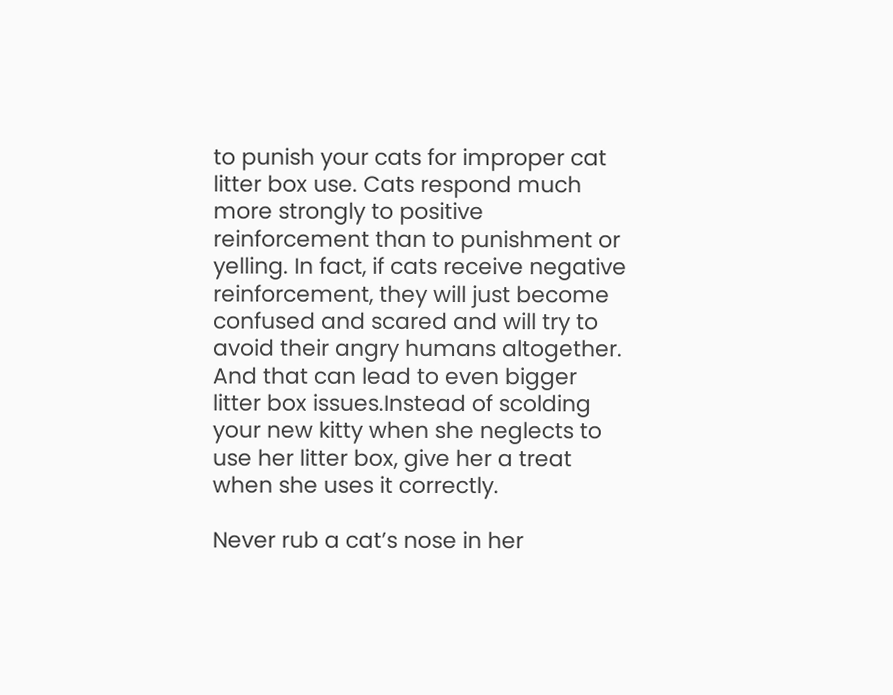to punish your cats for improper cat litter box use. Cats respond much more strongly to positive reinforcement than to punishment or yelling. In fact, if cats receive negative reinforcement, they will just become confused and scared and will try to avoid their angry humans altogether. And that can lead to even bigger litter box issues.Instead of scolding your new kitty when she neglects to use her litter box, give her a treat when she uses it correctly.

Never rub a cat’s nose in her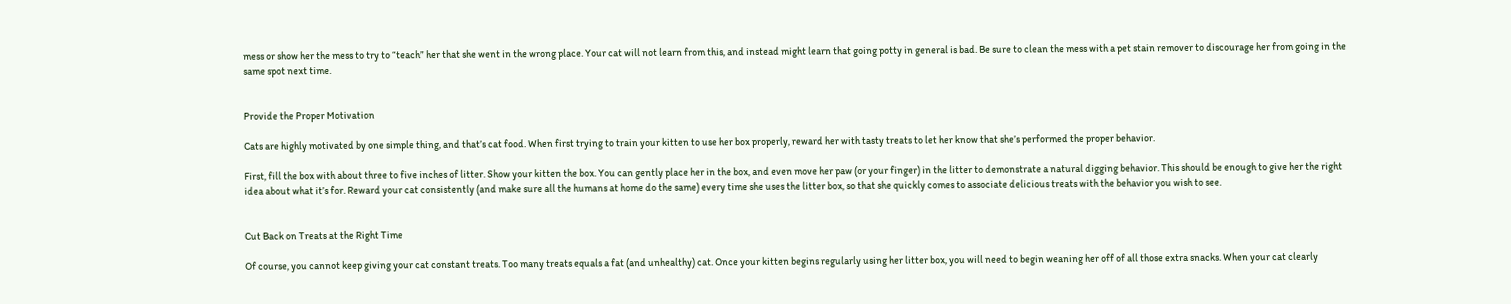mess or show her the mess to try to “teach” her that she went in the wrong place. Your cat will not learn from this, and instead might learn that going potty in general is bad. Be sure to clean the mess with a pet stain remover to discourage her from going in the same spot next time.


Provide the Proper Motivation

Cats are highly motivated by one simple thing, and that’s cat food. When first trying to train your kitten to use her box properly, reward her with tasty treats to let her know that she’s performed the proper behavior.

First, fill the box with about three to five inches of litter. Show your kitten the box. You can gently place her in the box, and even move her paw (or your finger) in the litter to demonstrate a natural digging behavior. This should be enough to give her the right idea about what it’s for. Reward your cat consistently (and make sure all the humans at home do the same) every time she uses the litter box, so that she quickly comes to associate delicious treats with the behavior you wish to see.


Cut Back on Treats at the Right Time

Of course, you cannot keep giving your cat constant treats. Too many treats equals a fat (and unhealthy) cat. Once your kitten begins regularly using her litter box, you will need to begin weaning her off of all those extra snacks. When your cat clearly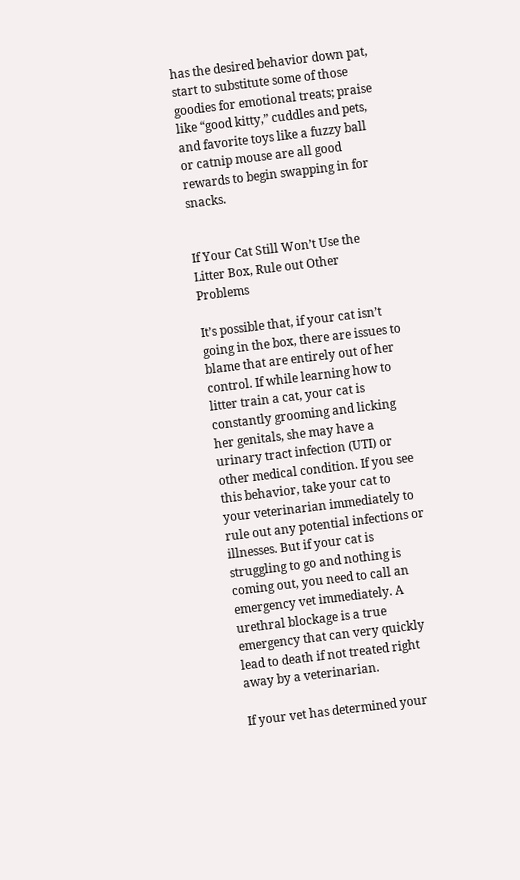has the desired behavior down pat, start to substitute some of those goodies for emotional treats; praise like “good kitty,” cuddles and pets, and favorite toys like a fuzzy ball or catnip mouse are all good rewards to begin swapping in for snacks.


If Your Cat Still Won’t Use the Litter Box, Rule out Other Problems

It’s possible that, if your cat isn’t going in the box, there are issues to blame that are entirely out of her control. If while learning how to litter train a cat, your cat is constantly grooming and licking her genitals, she may have a urinary tract infection (UTI) or other medical condition. If you see this behavior, take your cat to your veterinarian immediately to rule out any potential infections or illnesses. But if your cat is struggling to go and nothing is coming out, you need to call an emergency vet immediately. A urethral blockage is a true emergency that can very quickly lead to death if not treated right away by a veterinarian.

If your vet has determined your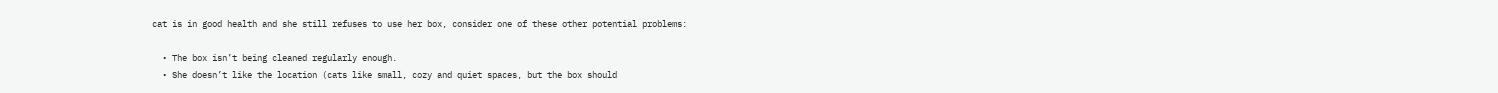cat is in good health and she still refuses to use her box, consider one of these other potential problems:

  • The box isn’t being cleaned regularly enough.
  • She doesn’t like the location (cats like small, cozy and quiet spaces, but the box should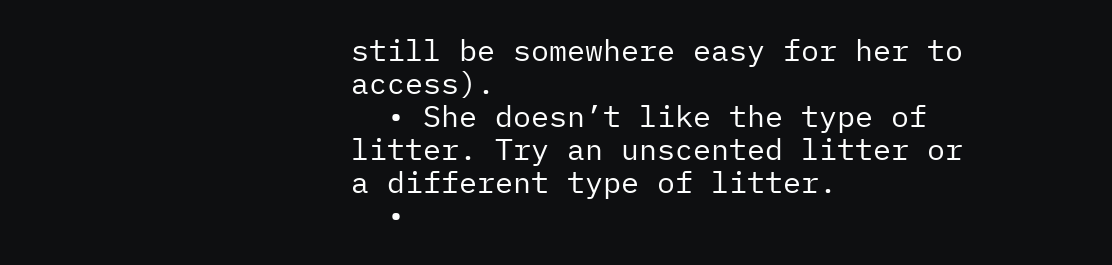still be somewhere easy for her to access).
  • She doesn’t like the type of litter. Try an unscented litter or a different type of litter.
  •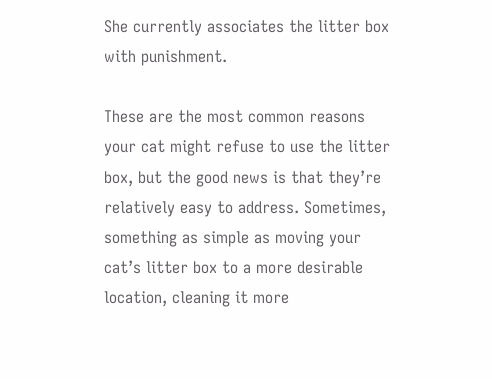She currently associates the litter box with punishment.

These are the most common reasons your cat might refuse to use the litter box, but the good news is that they’re relatively easy to address. Sometimes, something as simple as moving your cat’s litter box to a more desirable location, cleaning it more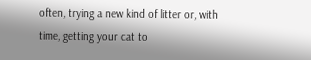often, trying a new kind of litter or, with time, getting your cat to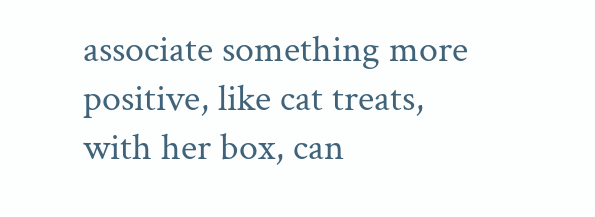associate something more positive, like cat treats, with her box, can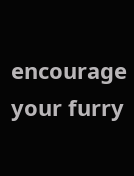encourage your furry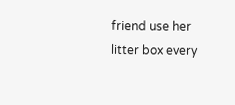friend use her litter box every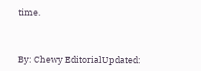time.



By: Chewy EditorialUpdated: